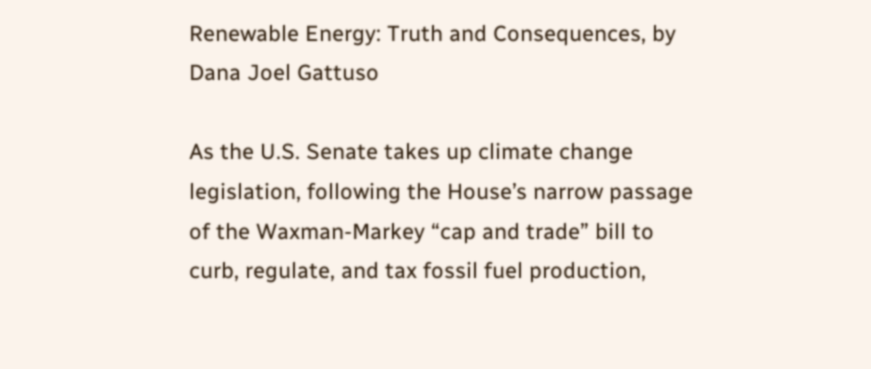Renewable Energy: Truth and Consequences, by Dana Joel Gattuso

As the U.S. Senate takes up climate change legislation, following the House’s narrow passage of the Waxman-Markey “cap and trade” bill to curb, regulate, and tax fossil fuel production,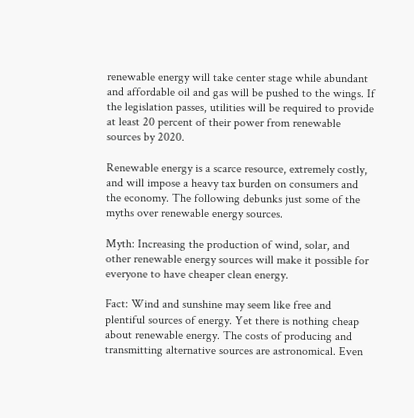renewable energy will take center stage while abundant and affordable oil and gas will be pushed to the wings. If the legislation passes, utilities will be required to provide at least 20 percent of their power from renewable sources by 2020.

Renewable energy is a scarce resource, extremely costly, and will impose a heavy tax burden on consumers and the economy. The following debunks just some of the myths over renewable energy sources.

Myth: Increasing the production of wind, solar, and other renewable energy sources will make it possible for everyone to have cheaper clean energy.

Fact: Wind and sunshine may seem like free and plentiful sources of energy. Yet there is nothing cheap about renewable energy. The costs of producing and transmitting alternative sources are astronomical. Even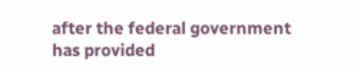after the federal government has provided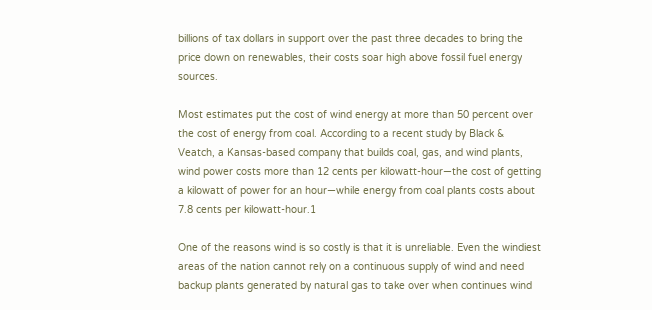billions of tax dollars in support over the past three decades to bring the price down on renewables, their costs soar high above fossil fuel energy sources.

Most estimates put the cost of wind energy at more than 50 percent over the cost of energy from coal. According to a recent study by Black & Veatch, a Kansas-based company that builds coal, gas, and wind plants, wind power costs more than 12 cents per kilowatt-hour—the cost of getting a kilowatt of power for an hour—while energy from coal plants costs about 7.8 cents per kilowatt-hour.1

One of the reasons wind is so costly is that it is unreliable. Even the windiest areas of the nation cannot rely on a continuous supply of wind and need backup plants generated by natural gas to take over when continues wind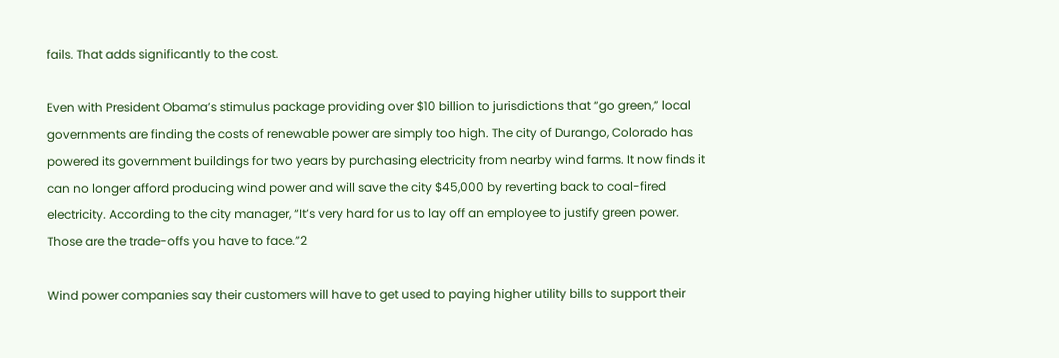fails. That adds significantly to the cost.

Even with President Obama’s stimulus package providing over $10 billion to jurisdictions that “go green,” local governments are finding the costs of renewable power are simply too high. The city of Durango, Colorado has powered its government buildings for two years by purchasing electricity from nearby wind farms. It now finds it can no longer afford producing wind power and will save the city $45,000 by reverting back to coal-fired electricity. According to the city manager, “It’s very hard for us to lay off an employee to justify green power. Those are the trade-offs you have to face.”2

Wind power companies say their customers will have to get used to paying higher utility bills to support their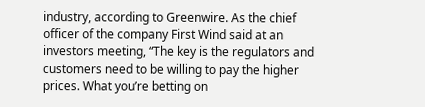industry, according to Greenwire. As the chief officer of the company First Wind said at an investors meeting, “The key is the regulators and customers need to be willing to pay the higher prices. What you’re betting on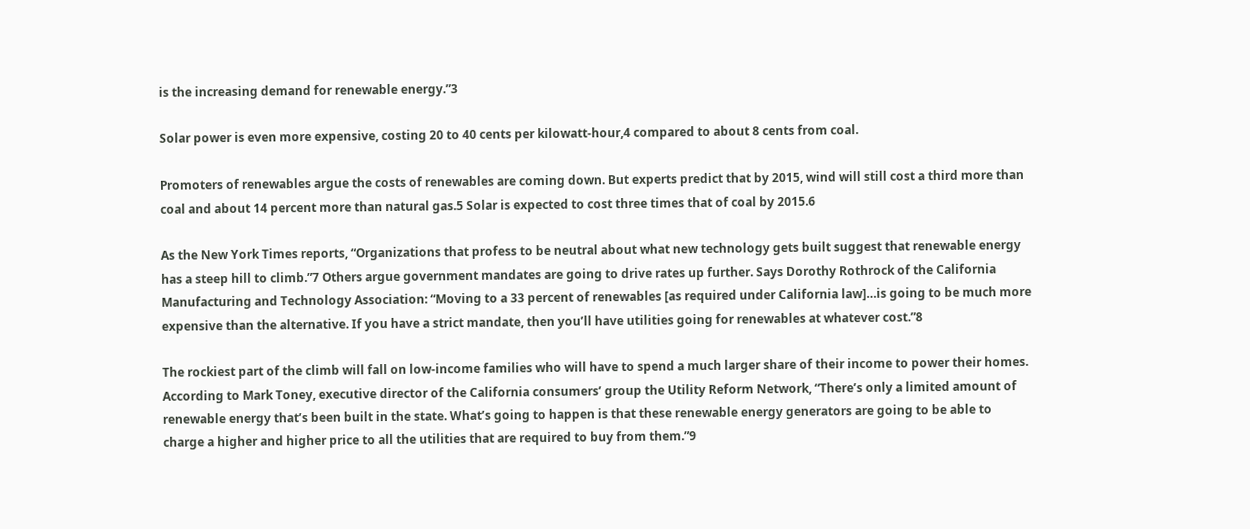is the increasing demand for renewable energy.”3

Solar power is even more expensive, costing 20 to 40 cents per kilowatt-hour,4 compared to about 8 cents from coal.

Promoters of renewables argue the costs of renewables are coming down. But experts predict that by 2015, wind will still cost a third more than coal and about 14 percent more than natural gas.5 Solar is expected to cost three times that of coal by 2015.6

As the New York Times reports, “Organizations that profess to be neutral about what new technology gets built suggest that renewable energy has a steep hill to climb.”7 Others argue government mandates are going to drive rates up further. Says Dorothy Rothrock of the California Manufacturing and Technology Association: “Moving to a 33 percent of renewables [as required under California law]…is going to be much more expensive than the alternative. If you have a strict mandate, then you’ll have utilities going for renewables at whatever cost.”8

The rockiest part of the climb will fall on low-income families who will have to spend a much larger share of their income to power their homes. According to Mark Toney, executive director of the California consumers’ group the Utility Reform Network, “There’s only a limited amount of renewable energy that’s been built in the state. What’s going to happen is that these renewable energy generators are going to be able to charge a higher and higher price to all the utilities that are required to buy from them.”9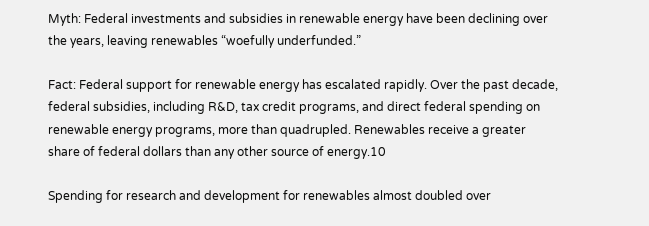Myth: Federal investments and subsidies in renewable energy have been declining over the years, leaving renewables “woefully underfunded.”

Fact: Federal support for renewable energy has escalated rapidly. Over the past decade, federal subsidies, including R&D, tax credit programs, and direct federal spending on renewable energy programs, more than quadrupled. Renewables receive a greater share of federal dollars than any other source of energy.10

Spending for research and development for renewables almost doubled over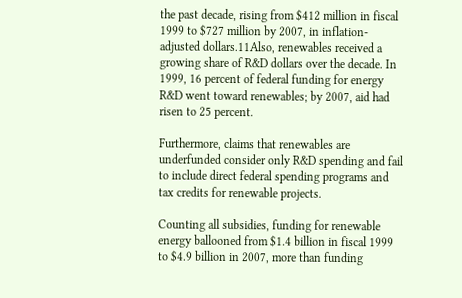the past decade, rising from $412 million in fiscal 1999 to $727 million by 2007, in inflation-adjusted dollars.11Also, renewables received a growing share of R&D dollars over the decade. In 1999, 16 percent of federal funding for energy R&D went toward renewables; by 2007, aid had risen to 25 percent.

Furthermore, claims that renewables are underfunded consider only R&D spending and fail to include direct federal spending programs and tax credits for renewable projects.

Counting all subsidies, funding for renewable energy ballooned from $1.4 billion in fiscal 1999 to $4.9 billion in 2007, more than funding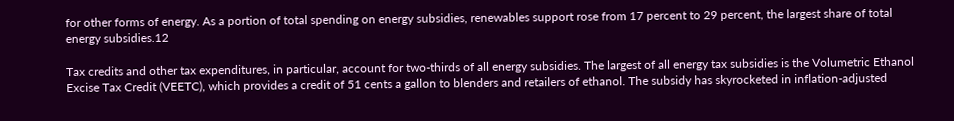for other forms of energy. As a portion of total spending on energy subsidies, renewables support rose from 17 percent to 29 percent, the largest share of total energy subsidies.12

Tax credits and other tax expenditures, in particular, account for two-thirds of all energy subsidies. The largest of all energy tax subsidies is the Volumetric Ethanol Excise Tax Credit (VEETC), which provides a credit of 51 cents a gallon to blenders and retailers of ethanol. The subsidy has skyrocketed in inflation-adjusted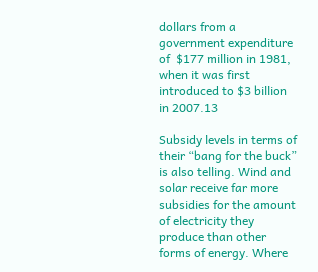dollars from a government expenditure of  $177 million in 1981, when it was first introduced to $3 billion in 2007.13

Subsidy levels in terms of their “bang for the buck” is also telling. Wind and solar receive far more subsidies for the amount of electricity they produce than other forms of energy. Where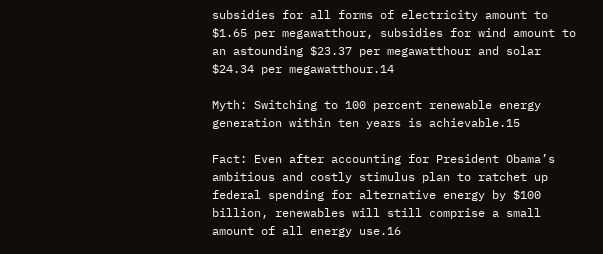subsidies for all forms of electricity amount to $1.65 per megawatthour, subsidies for wind amount to an astounding $23.37 per megawatthour and solar $24.34 per megawatthour.14

Myth: Switching to 100 percent renewable energy generation within ten years is achievable.15

Fact: Even after accounting for President Obama’s ambitious and costly stimulus plan to ratchet up federal spending for alternative energy by $100 billion, renewables will still comprise a small amount of all energy use.16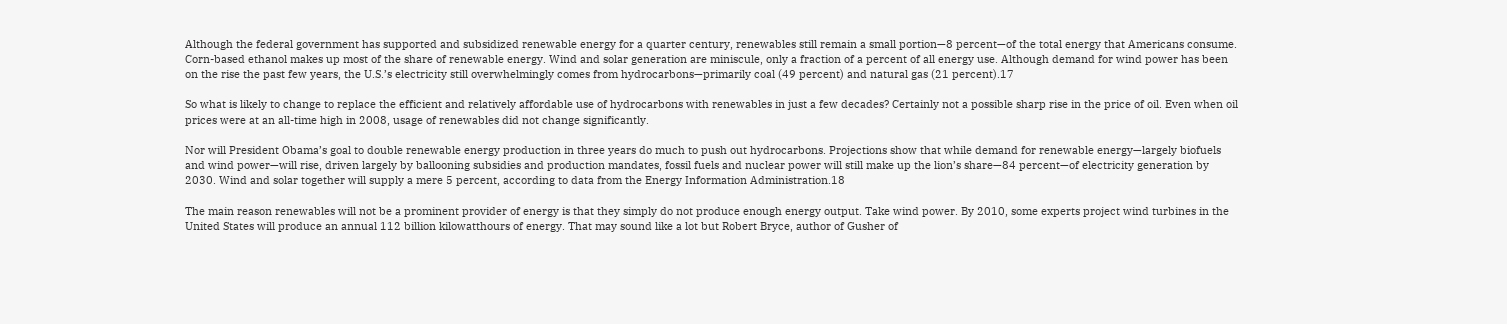Although the federal government has supported and subsidized renewable energy for a quarter century, renewables still remain a small portion—8 percent—of the total energy that Americans consume. Corn-based ethanol makes up most of the share of renewable energy. Wind and solar generation are miniscule, only a fraction of a percent of all energy use. Although demand for wind power has been on the rise the past few years, the U.S.’s electricity still overwhelmingly comes from hydrocarbons—primarily coal (49 percent) and natural gas (21 percent).17

So what is likely to change to replace the efficient and relatively affordable use of hydrocarbons with renewables in just a few decades? Certainly not a possible sharp rise in the price of oil. Even when oil prices were at an all-time high in 2008, usage of renewables did not change significantly.

Nor will President Obama’s goal to double renewable energy production in three years do much to push out hydrocarbons. Projections show that while demand for renewable energy—largely biofuels and wind power—will rise, driven largely by ballooning subsidies and production mandates, fossil fuels and nuclear power will still make up the lion’s share—84 percent—of electricity generation by 2030. Wind and solar together will supply a mere 5 percent, according to data from the Energy Information Administration.18

The main reason renewables will not be a prominent provider of energy is that they simply do not produce enough energy output. Take wind power. By 2010, some experts project wind turbines in the United States will produce an annual 112 billion kilowatthours of energy. That may sound like a lot but Robert Bryce, author of Gusher of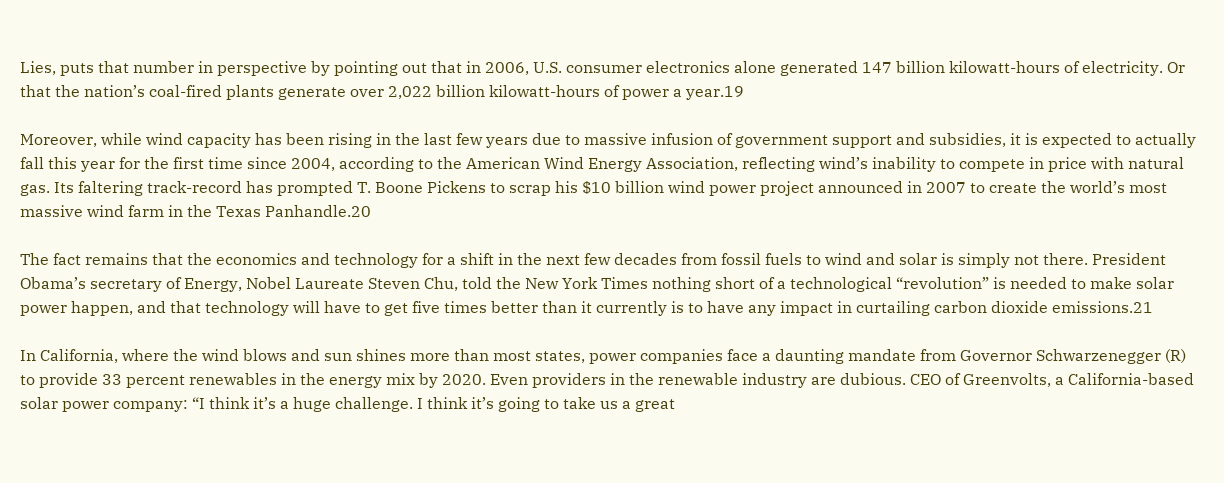Lies, puts that number in perspective by pointing out that in 2006, U.S. consumer electronics alone generated 147 billion kilowatt-hours of electricity. Or that the nation’s coal-fired plants generate over 2,022 billion kilowatt-hours of power a year.19

Moreover, while wind capacity has been rising in the last few years due to massive infusion of government support and subsidies, it is expected to actually fall this year for the first time since 2004, according to the American Wind Energy Association, reflecting wind’s inability to compete in price with natural gas. Its faltering track-record has prompted T. Boone Pickens to scrap his $10 billion wind power project announced in 2007 to create the world’s most massive wind farm in the Texas Panhandle.20

The fact remains that the economics and technology for a shift in the next few decades from fossil fuels to wind and solar is simply not there. President Obama’s secretary of Energy, Nobel Laureate Steven Chu, told the New York Times nothing short of a technological “revolution” is needed to make solar power happen, and that technology will have to get five times better than it currently is to have any impact in curtailing carbon dioxide emissions.21

In California, where the wind blows and sun shines more than most states, power companies face a daunting mandate from Governor Schwarzenegger (R) to provide 33 percent renewables in the energy mix by 2020. Even providers in the renewable industry are dubious. CEO of Greenvolts, a California-based solar power company: “I think it’s a huge challenge. I think it’s going to take us a great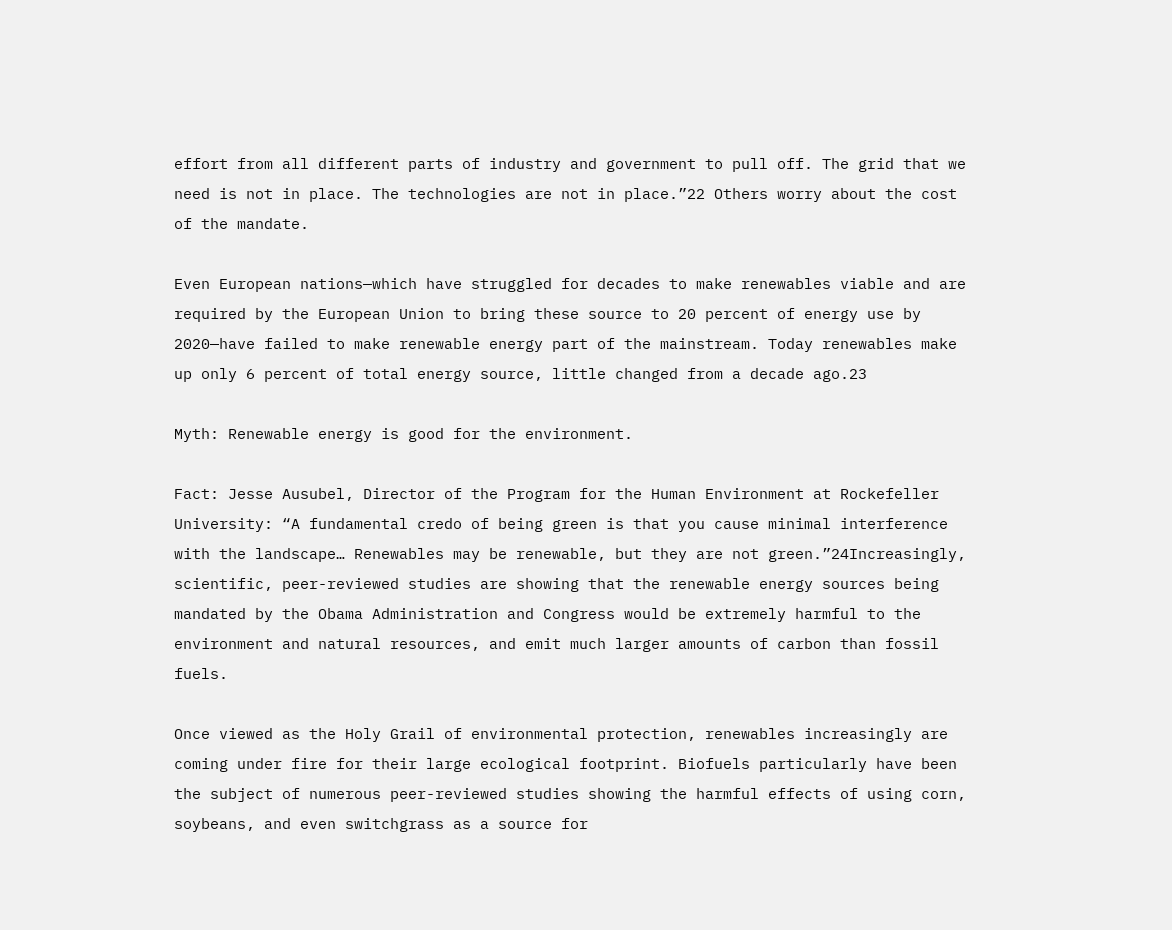effort from all different parts of industry and government to pull off. The grid that we need is not in place. The technologies are not in place.”22 Others worry about the cost of the mandate.

Even European nations—which have struggled for decades to make renewables viable and are required by the European Union to bring these source to 20 percent of energy use by 2020—have failed to make renewable energy part of the mainstream. Today renewables make up only 6 percent of total energy source, little changed from a decade ago.23

Myth: Renewable energy is good for the environment.

Fact: Jesse Ausubel, Director of the Program for the Human Environment at Rockefeller University: “A fundamental credo of being green is that you cause minimal interference with the landscape… Renewables may be renewable, but they are not green.”24Increasingly, scientific, peer-reviewed studies are showing that the renewable energy sources being mandated by the Obama Administration and Congress would be extremely harmful to the environment and natural resources, and emit much larger amounts of carbon than fossil fuels.

Once viewed as the Holy Grail of environmental protection, renewables increasingly are coming under fire for their large ecological footprint. Biofuels particularly have been the subject of numerous peer-reviewed studies showing the harmful effects of using corn, soybeans, and even switchgrass as a source for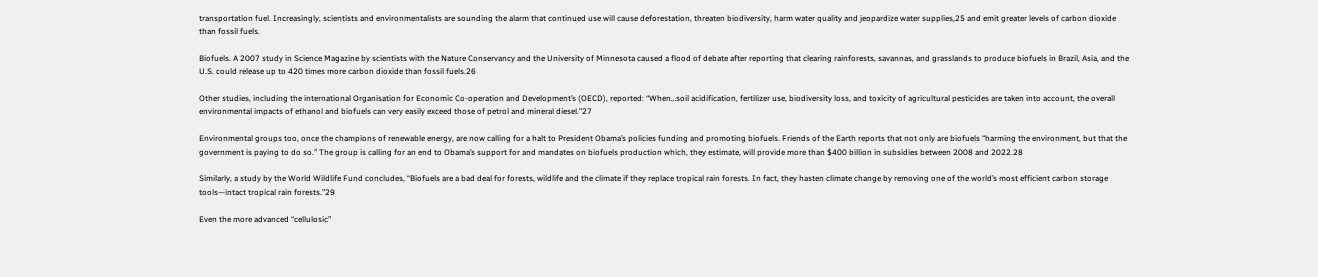transportation fuel. Increasingly, scientists and environmentalists are sounding the alarm that continued use will cause deforestation, threaten biodiversity, harm water quality and jeopardize water supplies,25 and emit greater levels of carbon dioxide than fossil fuels.

Biofuels. A 2007 study in Science Magazine by scientists with the Nature Conservancy and the University of Minnesota caused a flood of debate after reporting that clearing rainforests, savannas, and grasslands to produce biofuels in Brazil, Asia, and the U.S. could release up to 420 times more carbon dioxide than fossil fuels.26

Other studies, including the international Organisation for Economic Co-operation and Development’s (OECD), reported: “When…soil acidification, fertilizer use, biodiversity loss, and toxicity of agricultural pesticides are taken into account, the overall environmental impacts of ethanol and biofuels can very easily exceed those of petrol and mineral diesel.”27

Environmental groups too, once the champions of renewable energy, are now calling for a halt to President Obama’s policies funding and promoting biofuels. Friends of the Earth reports that not only are biofuels “harming the environment, but that the government is paying to do so.” The group is calling for an end to Obama’s support for and mandates on biofuels production which, they estimate, will provide more than $400 billion in subsidies between 2008 and 2022.28

Similarly, a study by the World Wildlife Fund concludes, “Biofuels are a bad deal for forests, wildlife and the climate if they replace tropical rain forests. In fact, they hasten climate change by removing one of the world’s most efficient carbon storage tools—intact tropical rain forests.”29

Even the more advanced “cellulosic”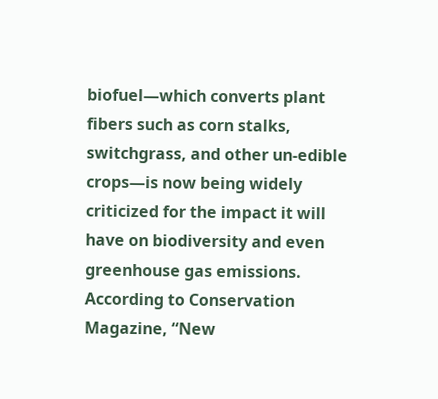biofuel—which converts plant fibers such as corn stalks, switchgrass, and other un-edible crops—is now being widely criticized for the impact it will have on biodiversity and even greenhouse gas emissions. According to Conservation Magazine, “New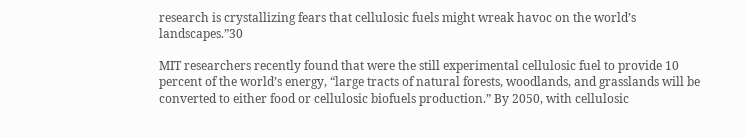research is crystallizing fears that cellulosic fuels might wreak havoc on the world’s landscapes.”30

MIT researchers recently found that were the still experimental cellulosic fuel to provide 10 percent of the world’s energy, “large tracts of natural forests, woodlands, and grasslands will be converted to either food or cellulosic biofuels production.” By 2050, with cellulosic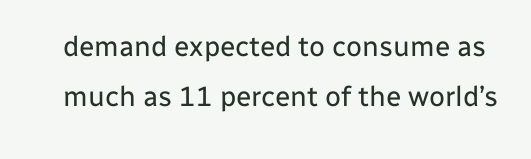demand expected to consume as much as 11 percent of the world’s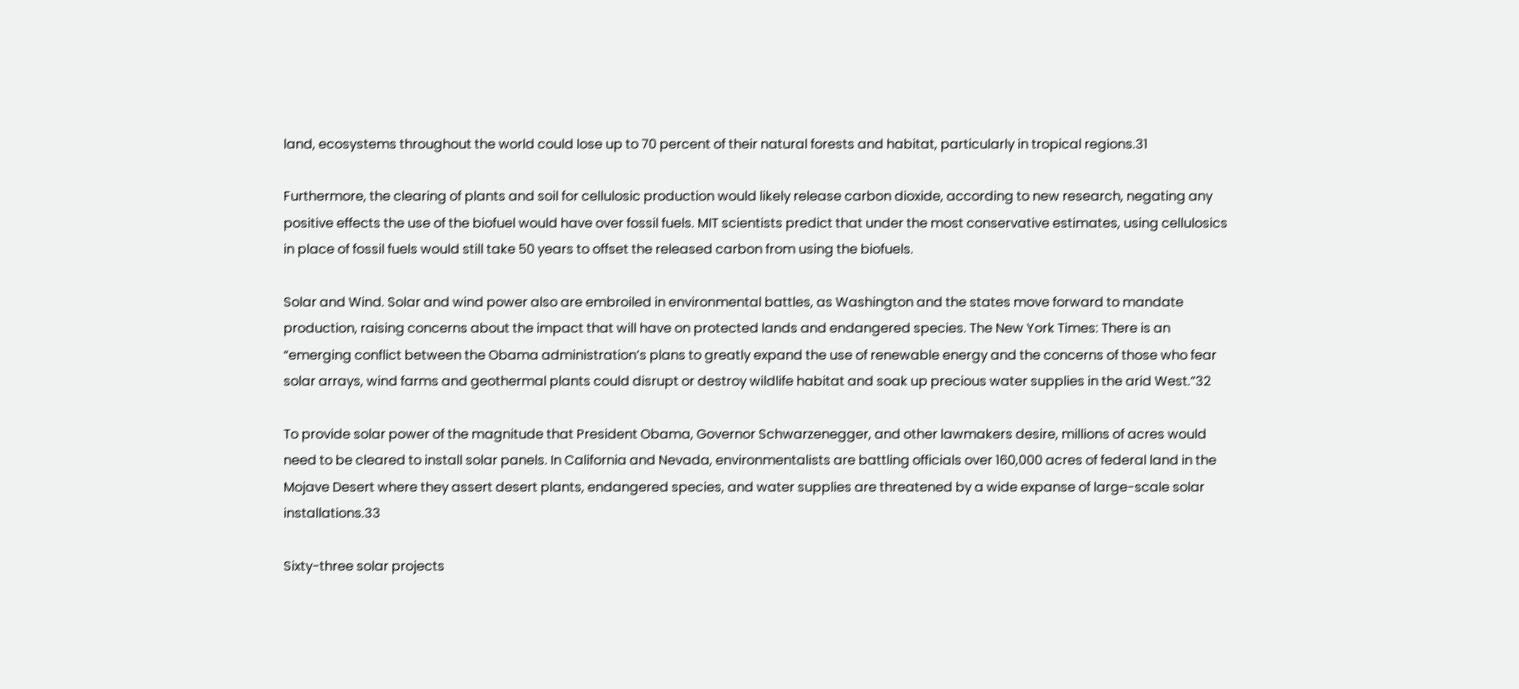land, ecosystems throughout the world could lose up to 70 percent of their natural forests and habitat, particularly in tropical regions.31

Furthermore, the clearing of plants and soil for cellulosic production would likely release carbon dioxide, according to new research, negating any positive effects the use of the biofuel would have over fossil fuels. MIT scientists predict that under the most conservative estimates, using cellulosics in place of fossil fuels would still take 50 years to offset the released carbon from using the biofuels.

Solar and Wind. Solar and wind power also are embroiled in environmental battles, as Washington and the states move forward to mandate production, raising concerns about the impact that will have on protected lands and endangered species. The New York Times: There is an “emerging conflict between the Obama administration’s plans to greatly expand the use of renewable energy and the concerns of those who fear solar arrays, wind farms and geothermal plants could disrupt or destroy wildlife habitat and soak up precious water supplies in the arid West.”32

To provide solar power of the magnitude that President Obama, Governor Schwarzenegger, and other lawmakers desire, millions of acres would need to be cleared to install solar panels. In California and Nevada, environmentalists are battling officials over 160,000 acres of federal land in the Mojave Desert where they assert desert plants, endangered species, and water supplies are threatened by a wide expanse of large-scale solar installations.33

Sixty-three solar projects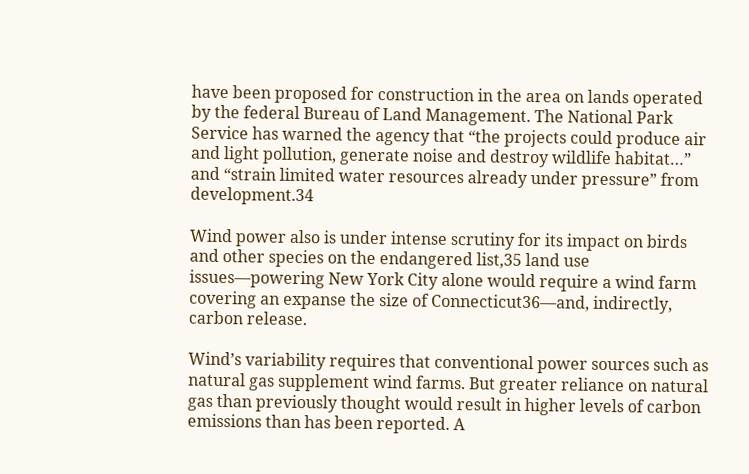have been proposed for construction in the area on lands operated by the federal Bureau of Land Management. The National Park Service has warned the agency that “the projects could produce air and light pollution, generate noise and destroy wildlife habitat…” and “strain limited water resources already under pressure” from development.34

Wind power also is under intense scrutiny for its impact on birds and other species on the endangered list,35 land use issues—powering New York City alone would require a wind farm covering an expanse the size of Connecticut36—and, indirectly, carbon release.

Wind’s variability requires that conventional power sources such as natural gas supplement wind farms. But greater reliance on natural gas than previously thought would result in higher levels of carbon emissions than has been reported. A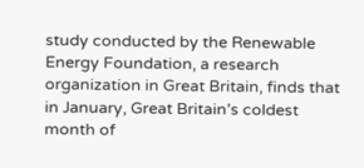study conducted by the Renewable Energy Foundation, a research organization in Great Britain, finds that in January, Great Britain’s coldest month of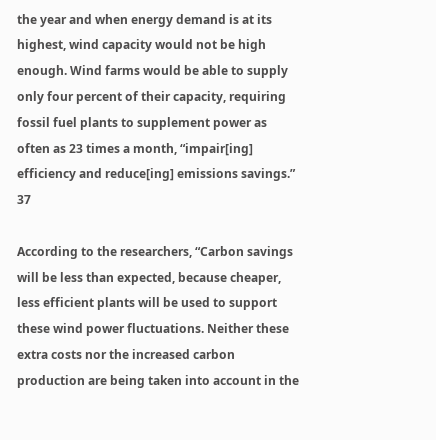the year and when energy demand is at its highest, wind capacity would not be high enough. Wind farms would be able to supply only four percent of their capacity, requiring fossil fuel plants to supplement power as often as 23 times a month, “impair[ing] efficiency and reduce[ing] emissions savings.” 37

According to the researchers, “Carbon savings will be less than expected, because cheaper, less efficient plants will be used to support these wind power fluctuations. Neither these extra costs nor the increased carbon production are being taken into account in the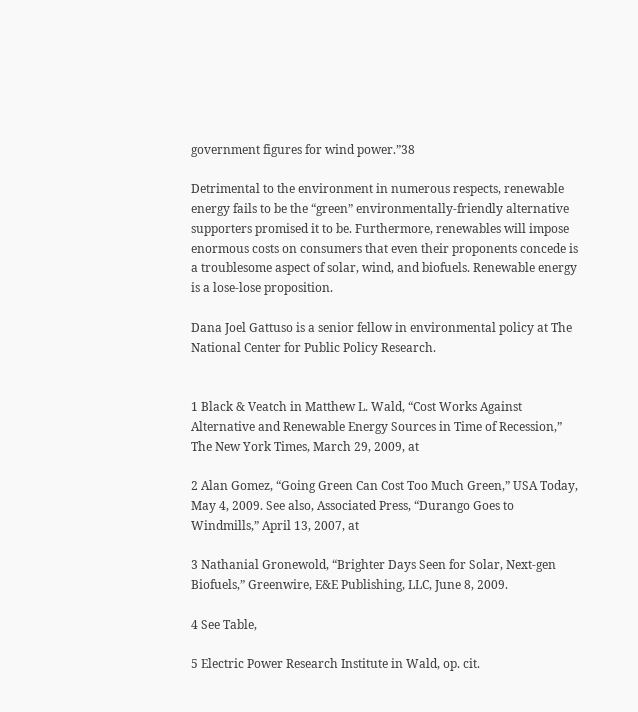government figures for wind power.”38

Detrimental to the environment in numerous respects, renewable energy fails to be the “green” environmentally-friendly alternative supporters promised it to be. Furthermore, renewables will impose enormous costs on consumers that even their proponents concede is a troublesome aspect of solar, wind, and biofuels. Renewable energy is a lose-lose proposition.

Dana Joel Gattuso is a senior fellow in environmental policy at The National Center for Public Policy Research.


1 Black & Veatch in Matthew L. Wald, “Cost Works Against Alternative and Renewable Energy Sources in Time of Recession,” The New York Times, March 29, 2009, at

2 Alan Gomez, “Going Green Can Cost Too Much Green,” USA Today, May 4, 2009. See also, Associated Press, “Durango Goes to Windmills,” April 13, 2007, at

3 Nathanial Gronewold, “Brighter Days Seen for Solar, Next-gen Biofuels,” Greenwire, E&E Publishing, LLC, June 8, 2009.

4 See Table,

5 Electric Power Research Institute in Wald, op. cit.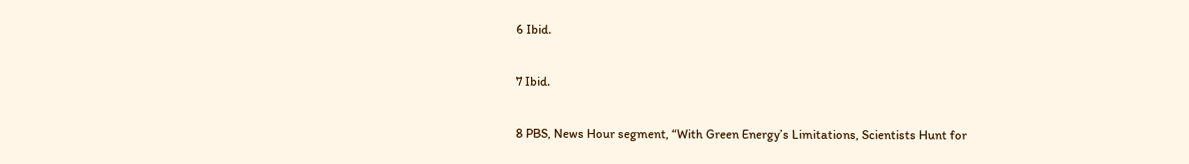6 Ibid.

7 Ibid.

8 PBS, News Hour segment, “With Green Energy’s Limitations, Scientists Hunt for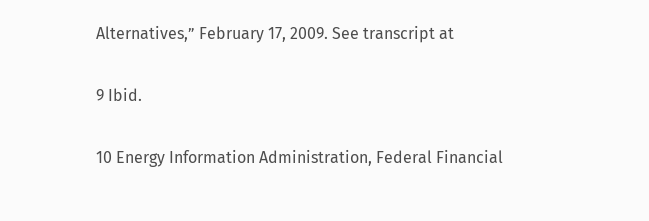Alternatives,” February 17, 2009. See transcript at

9 Ibid.

10 Energy Information Administration, Federal Financial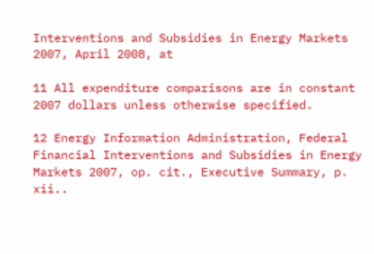Interventions and Subsidies in Energy Markets 2007, April 2008, at

11 All expenditure comparisons are in constant 2007 dollars unless otherwise specified.

12 Energy Information Administration, Federal Financial Interventions and Subsidies in Energy Markets 2007, op. cit., Executive Summary, p. xii..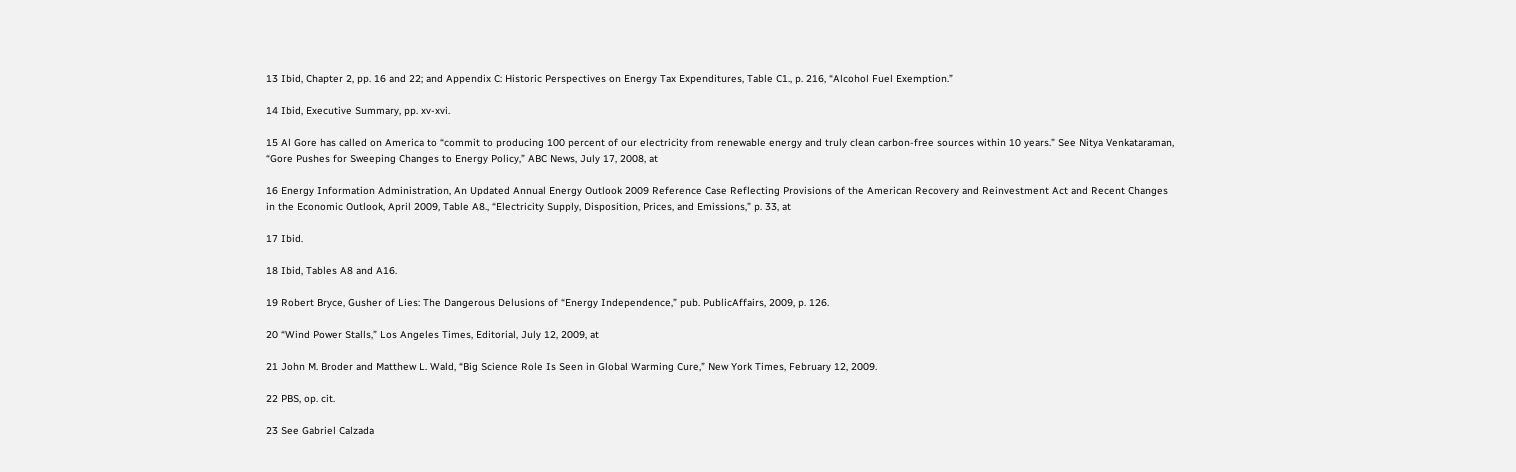13 Ibid, Chapter 2, pp. 16 and 22; and Appendix C: Historic Perspectives on Energy Tax Expenditures, Table C1., p. 216, “Alcohol Fuel Exemption.”

14 Ibid, Executive Summary, pp. xv-xvi.

15 Al Gore has called on America to “commit to producing 100 percent of our electricity from renewable energy and truly clean carbon-free sources within 10 years.” See Nitya Venkataraman, “Gore Pushes for Sweeping Changes to Energy Policy,” ABC News, July 17, 2008, at

16 Energy Information Administration, An Updated Annual Energy Outlook 2009 Reference Case Reflecting Provisions of the American Recovery and Reinvestment Act and Recent Changes in the Economic Outlook, April 2009, Table A8., “Electricity Supply, Disposition, Prices, and Emissions,” p. 33, at

17 Ibid.

18 Ibid, Tables A8 and A16.

19 Robert Bryce, Gusher of Lies: The Dangerous Delusions of “Energy Independence,” pub. PublicAffairs, 2009, p. 126.

20 “Wind Power Stalls,” Los Angeles Times, Editorial, July 12, 2009, at

21 John M. Broder and Matthew L. Wald, “Big Science Role Is Seen in Global Warming Cure,” New York Times, February 12, 2009.

22 PBS, op. cit.

23 See Gabriel Calzada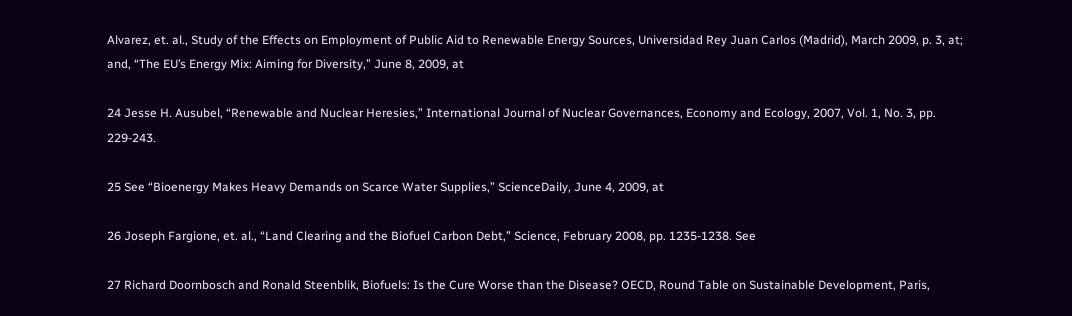Alvarez, et. al., Study of the Effects on Employment of Public Aid to Renewable Energy Sources, Universidad Rey Juan Carlos (Madrid), March 2009, p. 3, at; and, “The EU’s Energy Mix: Aiming for Diversity,” June 8, 2009, at

24 Jesse H. Ausubel, “Renewable and Nuclear Heresies,” International Journal of Nuclear Governances, Economy and Ecology, 2007, Vol. 1, No. 3, pp. 229-243.

25 See “Bioenergy Makes Heavy Demands on Scarce Water Supplies,” ScienceDaily, June 4, 2009, at

26 Joseph Fargione, et. al., “Land Clearing and the Biofuel Carbon Debt,” Science, February 2008, pp. 1235-1238. See

27 Richard Doornbosch and Ronald Steenblik, Biofuels: Is the Cure Worse than the Disease? OECD, Round Table on Sustainable Development, Paris,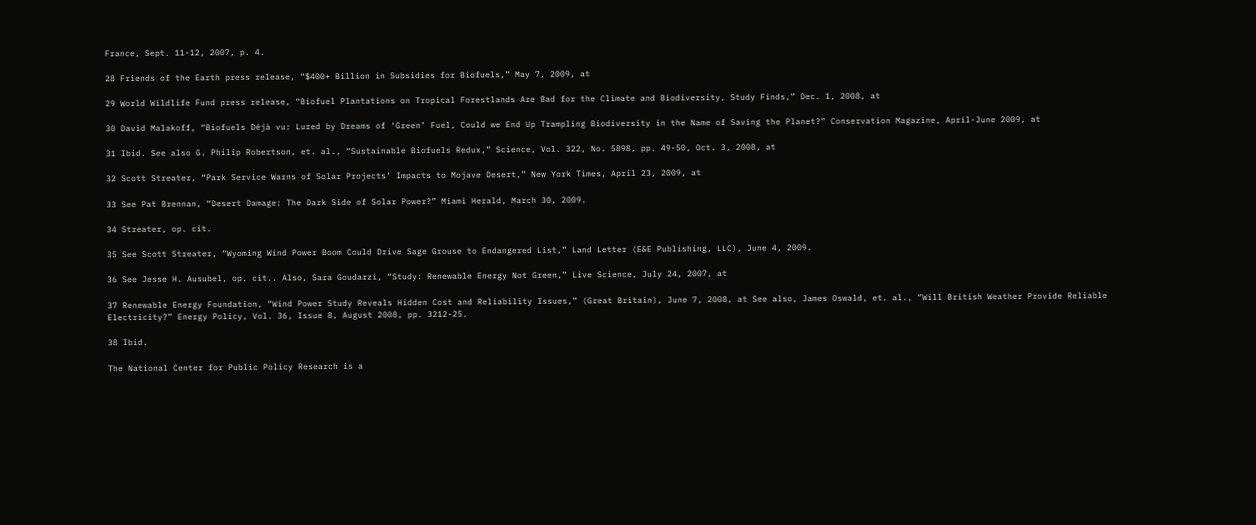France, Sept. 11-12, 2007, p. 4.

28 Friends of the Earth press release, “$400+ Billion in Subsidies for Biofuels,” May 7, 2009, at

29 World Wildlife Fund press release, “Biofuel Plantations on Tropical Forestlands Are Bad for the Climate and Biodiversity, Study Finds,” Dec. 1, 2008, at

30 David Malakoff, “Biofuels Déjà vu: Lured by Dreams of ‘Green’ Fuel, Could we End Up Trampling Biodiversity in the Name of Saving the Planet?” Conservation Magazine, April-June 2009, at

31 Ibid. See also G. Philip Robertson, et. al., “Sustainable Biofuels Redux,” Science, Vol. 322, No. 5898, pp. 49-50, Oct. 3, 2008, at

32 Scott Streater, “Park Service Warns of Solar Projects’ Impacts to Mojave Desert,” New York Times, April 23, 2009, at

33 See Pat Brennan, “Desert Damage: The Dark Side of Solar Power?” Miami Herald, March 30, 2009.

34 Streater, op. cit.

35 See Scott Streater, “Wyoming Wind Power Boom Could Drive Sage Grouse to Endangered List,” Land Letter (E&E Publishing, LLC), June 4, 2009.

36 See Jesse H. Ausubel, op. cit.. Also, Sara Goudarzi, “Study: Renewable Energy Not Green,” Live Science, July 24, 2007, at

37 Renewable Energy Foundation, “Wind Power Study Reveals Hidden Cost and Reliability Issues,” (Great Britain), June 7, 2008, at See also, James Oswald, et. al., “Will British Weather Provide Reliable Electricity?” Energy Policy, Vol. 36, Issue 8, August 2008, pp. 3212-25.

38 Ibid.

The National Center for Public Policy Research is a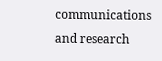communications and research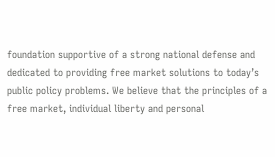foundation supportive of a strong national defense and dedicated to providing free market solutions to today’s public policy problems. We believe that the principles of a free market, individual liberty and personal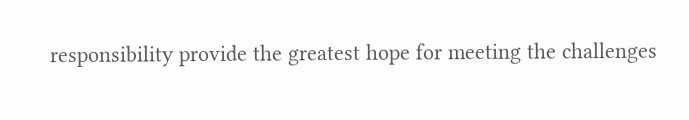responsibility provide the greatest hope for meeting the challenges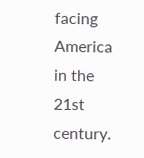facing America in the 21st century.